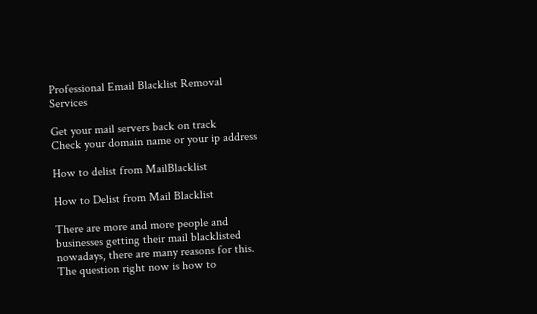Professional Email Blacklist Removal Services

Get your mail servers back on track
Check your domain name or your ip address

How to delist from MailBlacklist

How to Delist from Mail Blacklist

There are more and more people and businesses getting their mail blacklisted nowadays, there are many reasons for this. The question right now is how to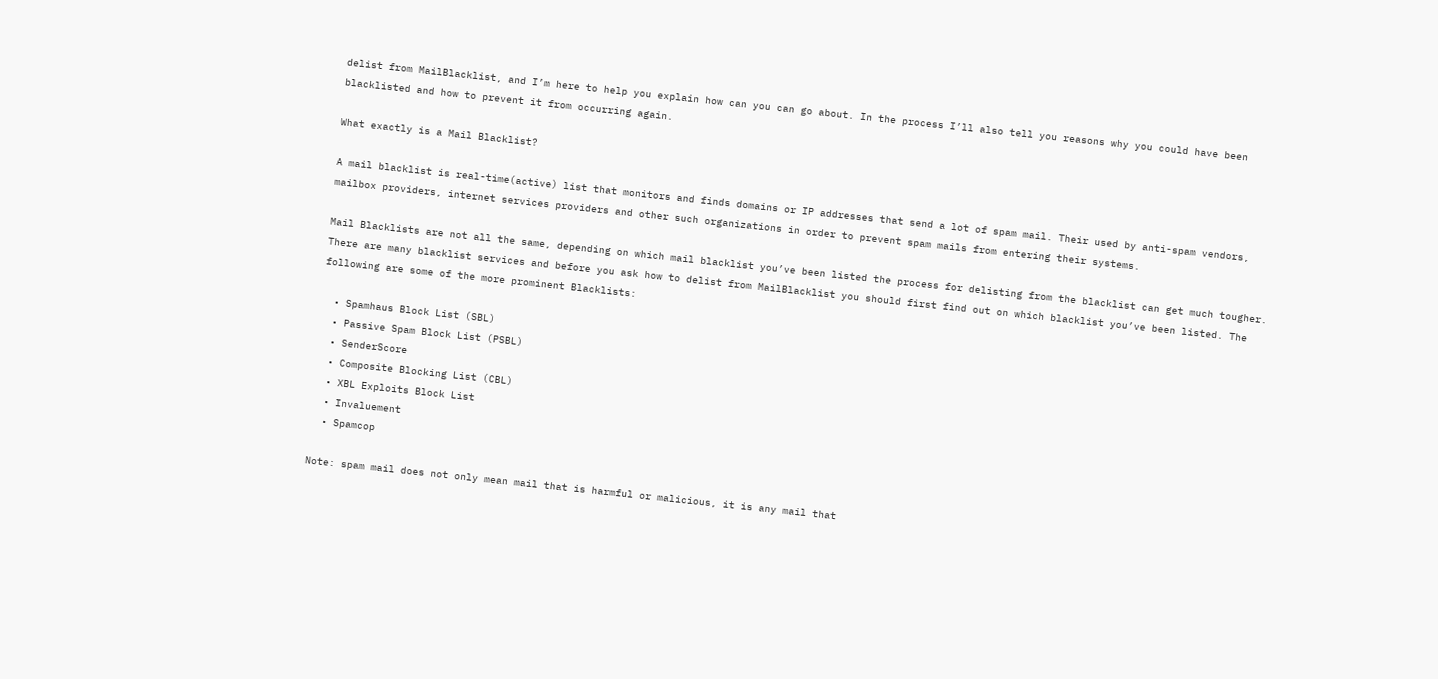delist from MailBlacklist, and I’m here to help you explain how can you can go about. In the process I’ll also tell you reasons why you could have been blacklisted and how to prevent it from occurring again.

What exactly is a Mail Blacklist?

A mail blacklist is real-time(active) list that monitors and finds domains or IP addresses that send a lot of spam mail. Their used by anti-spam vendors, mailbox providers, internet services providers and other such organizations in order to prevent spam mails from entering their systems.

Mail Blacklists are not all the same, depending on which mail blacklist you’ve been listed the process for delisting from the blacklist can get much tougher. There are many blacklist services and before you ask how to delist from MailBlacklist you should first find out on which blacklist you’ve been listed. The following are some of the more prominent Blacklists:

  • Spamhaus Block List (SBL)
  • Passive Spam Block List (PSBL)
  • SenderScore
  • Composite Blocking List (CBL)
  • XBL Exploits Block List
  • Invaluement
  • Spamcop

Note: spam mail does not only mean mail that is harmful or malicious, it is any mail that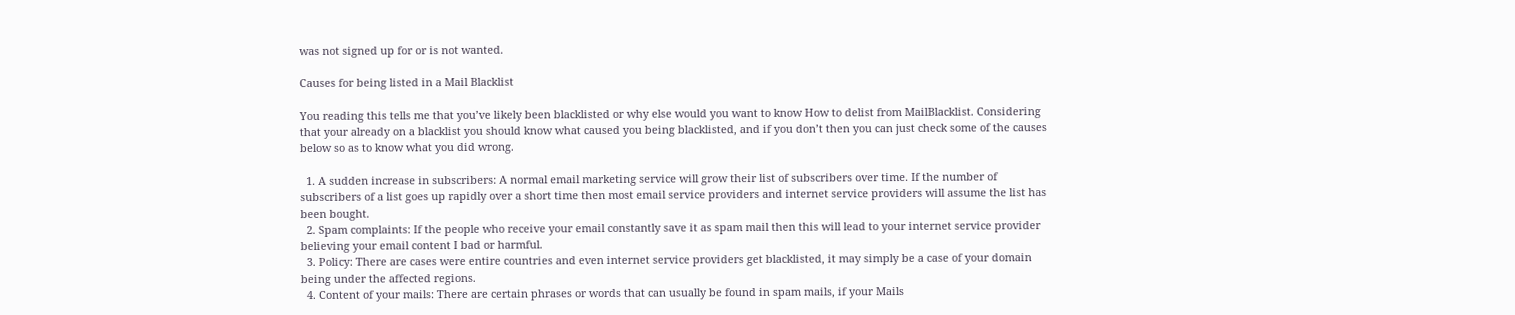was not signed up for or is not wanted.

Causes for being listed in a Mail Blacklist

You reading this tells me that you’ve likely been blacklisted or why else would you want to know How to delist from MailBlacklist. Considering that your already on a blacklist you should know what caused you being blacklisted, and if you don’t then you can just check some of the causes below so as to know what you did wrong.

  1. A sudden increase in subscribers: A normal email marketing service will grow their list of subscribers over time. If the number of subscribers of a list goes up rapidly over a short time then most email service providers and internet service providers will assume the list has been bought.
  2. Spam complaints: If the people who receive your email constantly save it as spam mail then this will lead to your internet service provider believing your email content I bad or harmful.
  3. Policy: There are cases were entire countries and even internet service providers get blacklisted, it may simply be a case of your domain being under the affected regions.
  4. Content of your mails: There are certain phrases or words that can usually be found in spam mails, if your Mails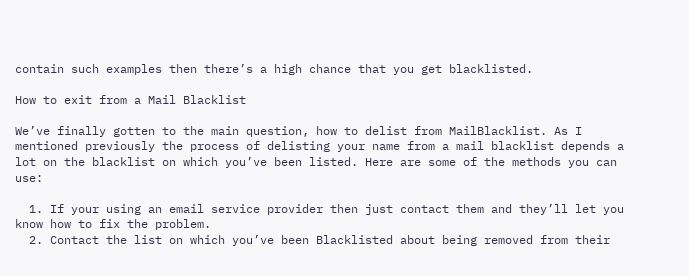contain such examples then there’s a high chance that you get blacklisted.

How to exit from a Mail Blacklist

We’ve finally gotten to the main question, how to delist from MailBlacklist. As I mentioned previously the process of delisting your name from a mail blacklist depends a lot on the blacklist on which you’ve been listed. Here are some of the methods you can use:

  1. If your using an email service provider then just contact them and they’ll let you know how to fix the problem.
  2. Contact the list on which you’ve been Blacklisted about being removed from their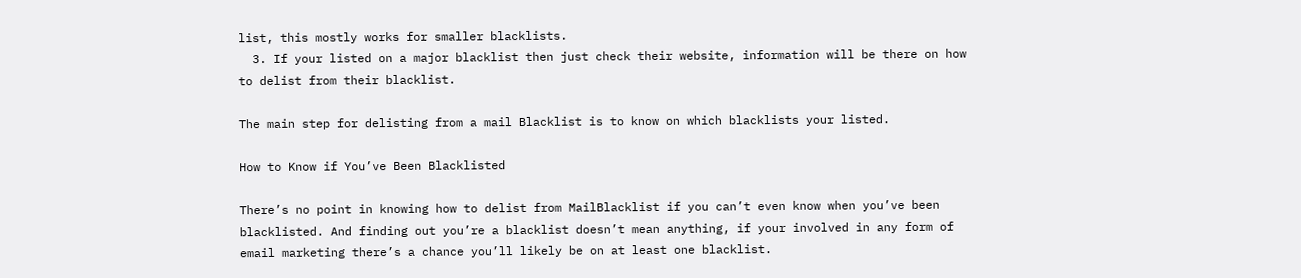list, this mostly works for smaller blacklists.
  3. If your listed on a major blacklist then just check their website, information will be there on how to delist from their blacklist.

The main step for delisting from a mail Blacklist is to know on which blacklists your listed.

How to Know if You’ve Been Blacklisted

There’s no point in knowing how to delist from MailBlacklist if you can’t even know when you’ve been blacklisted. And finding out you’re a blacklist doesn’t mean anything, if your involved in any form of email marketing there’s a chance you’ll likely be on at least one blacklist.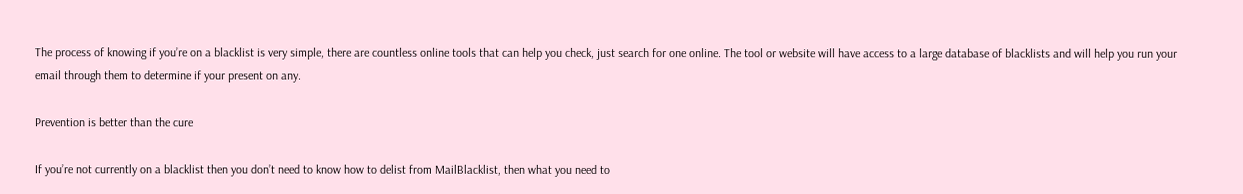The process of knowing if you’re on a blacklist is very simple, there are countless online tools that can help you check, just search for one online. The tool or website will have access to a large database of blacklists and will help you run your email through them to determine if your present on any.

Prevention is better than the cure

If you’re not currently on a blacklist then you don’t need to know how to delist from MailBlacklist, then what you need to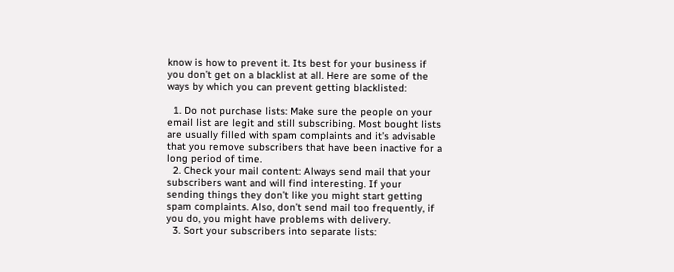know is how to prevent it. Its best for your business if you don’t get on a blacklist at all. Here are some of the ways by which you can prevent getting blacklisted:

  1. Do not purchase lists: Make sure the people on your email list are legit and still subscribing. Most bought lists are usually filled with spam complaints and it’s advisable that you remove subscribers that have been inactive for a long period of time.
  2. Check your mail content: Always send mail that your subscribers want and will find interesting. If your sending things they don’t like you might start getting spam complaints. Also, don’t send mail too frequently, if you do, you might have problems with delivery.
  3. Sort your subscribers into separate lists: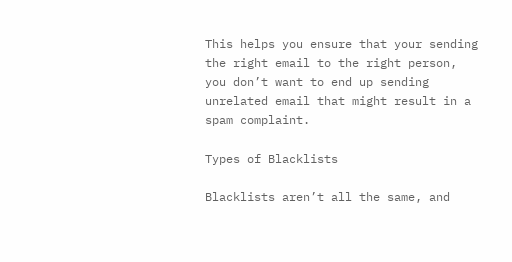This helps you ensure that your sending the right email to the right person, you don’t want to end up sending unrelated email that might result in a spam complaint.

Types of Blacklists

Blacklists aren’t all the same, and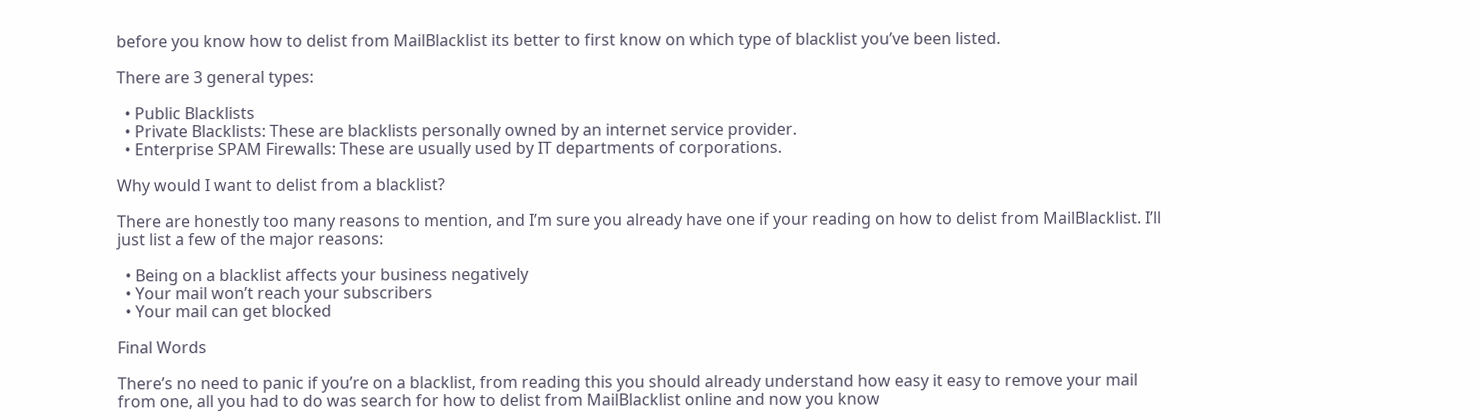before you know how to delist from MailBlacklist its better to first know on which type of blacklist you’ve been listed.

There are 3 general types:

  • Public Blacklists
  • Private Blacklists: These are blacklists personally owned by an internet service provider.
  • Enterprise SPAM Firewalls: These are usually used by IT departments of corporations.

Why would I want to delist from a blacklist?

There are honestly too many reasons to mention, and I’m sure you already have one if your reading on how to delist from MailBlacklist. I’ll just list a few of the major reasons:

  • Being on a blacklist affects your business negatively
  • Your mail won’t reach your subscribers
  • Your mail can get blocked

Final Words

There’s no need to panic if you’re on a blacklist, from reading this you should already understand how easy it easy to remove your mail from one, all you had to do was search for how to delist from MailBlacklist online and now you know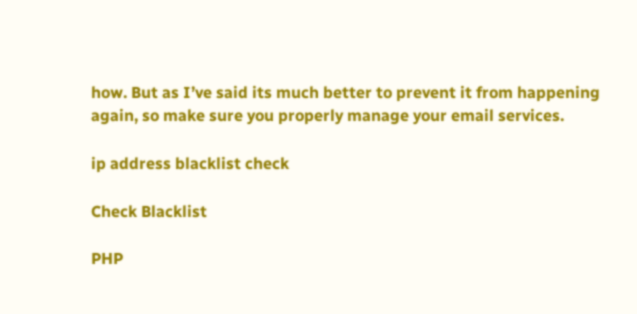how. But as I’ve said its much better to prevent it from happening again, so make sure you properly manage your email services.

ip address blacklist check

Check Blacklist

PHP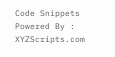Code Snippets Powered By : XYZScripts.com